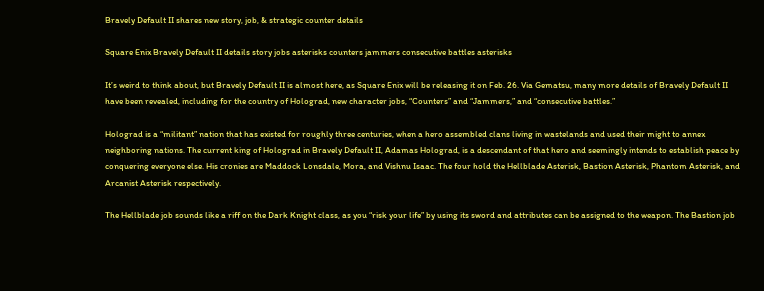Bravely Default II shares new story, job, & strategic counter details

Square Enix Bravely Default II details story jobs asterisks counters jammers consecutive battles asterisks

It’s weird to think about, but Bravely Default II is almost here, as Square Enix will be releasing it on Feb. 26. Via Gematsu, many more details of Bravely Default II have been revealed, including for the country of Holograd, new character jobs, “Counters” and “Jammers,” and “consecutive battles.”

Holograd is a “militant” nation that has existed for roughly three centuries, when a hero assembled clans living in wastelands and used their might to annex neighboring nations. The current king of Holograd in Bravely Default II, Adamas Holograd, is a descendant of that hero and seemingly intends to establish peace by conquering everyone else. His cronies are Maddock Lonsdale, Mora, and Vishnu Isaac. The four hold the Hellblade Asterisk, Bastion Asterisk, Phantom Asterisk, and Arcanist Asterisk respectively.

The Hellblade job sounds like a riff on the Dark Knight class, as you “risk your life” by using its sword and attributes can be assigned to the weapon. The Bastion job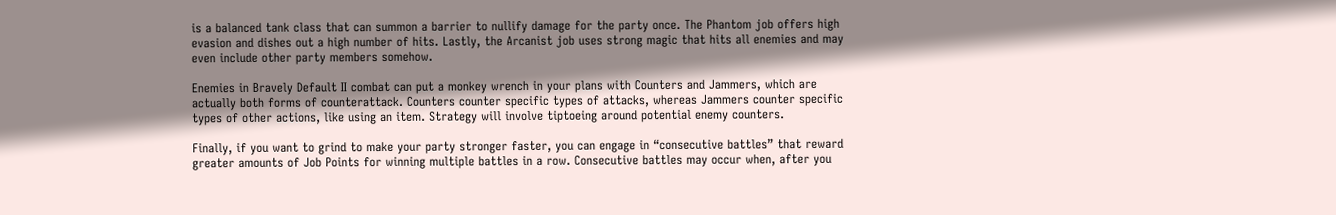is a balanced tank class that can summon a barrier to nullify damage for the party once. The Phantom job offers high evasion and dishes out a high number of hits. Lastly, the Arcanist job uses strong magic that hits all enemies and may even include other party members somehow.

Enemies in Bravely Default II combat can put a monkey wrench in your plans with Counters and Jammers, which are actually both forms of counterattack. Counters counter specific types of attacks, whereas Jammers counter specific types of other actions, like using an item. Strategy will involve tiptoeing around potential enemy counters.

Finally, if you want to grind to make your party stronger faster, you can engage in “consecutive battles” that reward greater amounts of Job Points for winning multiple battles in a row. Consecutive battles may occur when, after you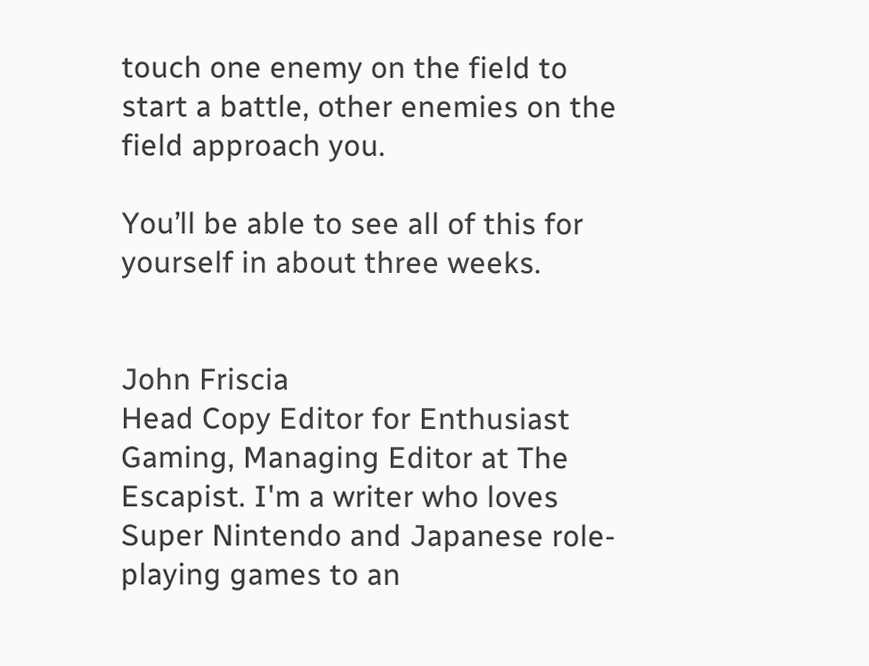touch one enemy on the field to start a battle, other enemies on the field approach you.

You’ll be able to see all of this for yourself in about three weeks.


John Friscia
Head Copy Editor for Enthusiast Gaming, Managing Editor at The Escapist. I'm a writer who loves Super Nintendo and Japanese role-playing games to an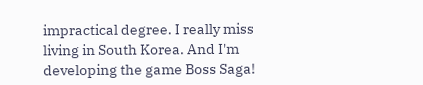impractical degree. I really miss living in South Korea. And I'm developing the game Boss Saga!